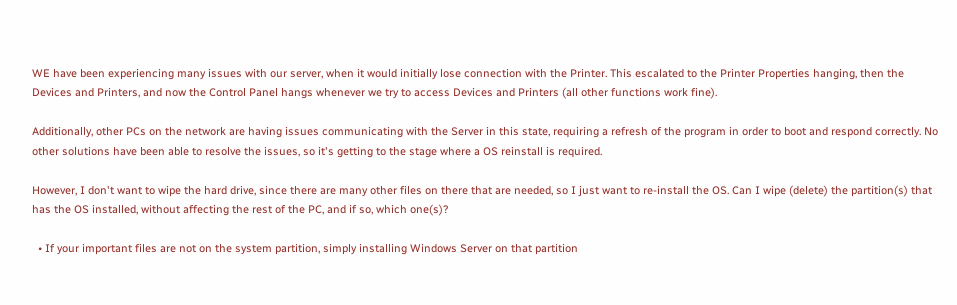WE have been experiencing many issues with our server, when it would initially lose connection with the Printer. This escalated to the Printer Properties hanging, then the Devices and Printers, and now the Control Panel hangs whenever we try to access Devices and Printers (all other functions work fine).

Additionally, other PCs on the network are having issues communicating with the Server in this state, requiring a refresh of the program in order to boot and respond correctly. No other solutions have been able to resolve the issues, so it's getting to the stage where a OS reinstall is required.

However, I don't want to wipe the hard drive, since there are many other files on there that are needed, so I just want to re-install the OS. Can I wipe (delete) the partition(s) that has the OS installed, without affecting the rest of the PC, and if so, which one(s)?

  • If your important files are not on the system partition, simply installing Windows Server on that partition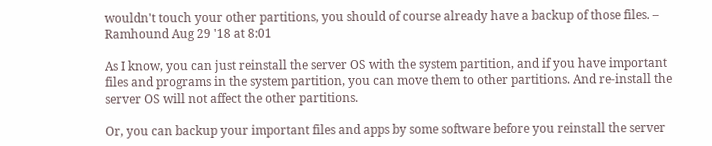wouldn't touch your other partitions, you should of course already have a backup of those files. – Ramhound Aug 29 '18 at 8:01

As I know, you can just reinstall the server OS with the system partition, and if you have important files and programs in the system partition, you can move them to other partitions. And re-install the server OS will not affect the other partitions.

Or, you can backup your important files and apps by some software before you reinstall the server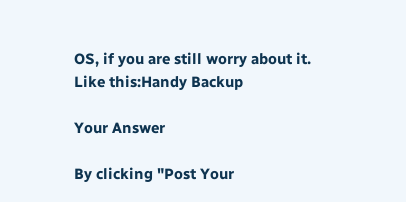OS, if you are still worry about it.
Like this:Handy Backup

Your Answer

By clicking "Post Your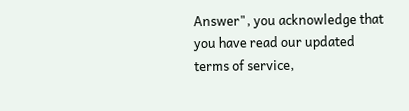Answer", you acknowledge that you have read our updated terms of service,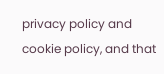privacy policy and cookie policy, and that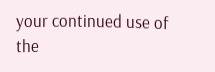your continued use of the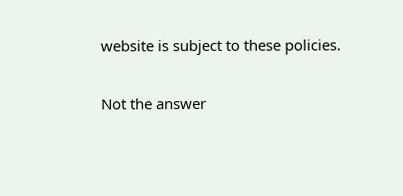website is subject to these policies.

Not the answer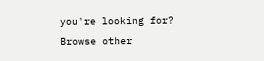you're looking for? Browse other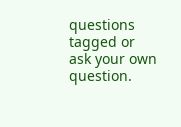questions tagged or ask your own question.